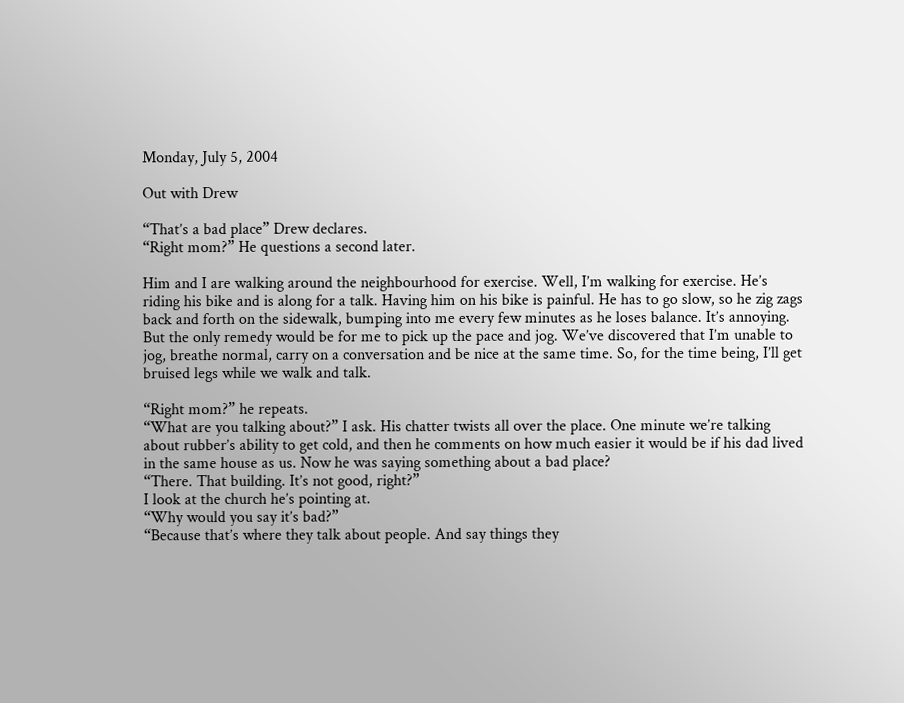Monday, July 5, 2004

Out with Drew

“That’s a bad place” Drew declares.
“Right mom?” He questions a second later.

Him and I are walking around the neighbourhood for exercise. Well, I’m walking for exercise. He’s riding his bike and is along for a talk. Having him on his bike is painful. He has to go slow, so he zig zags back and forth on the sidewalk, bumping into me every few minutes as he loses balance. It’s annoying. But the only remedy would be for me to pick up the pace and jog. We’ve discovered that I’m unable to jog, breathe normal, carry on a conversation and be nice at the same time. So, for the time being, I’ll get bruised legs while we walk and talk.

“Right mom?” he repeats.
“What are you talking about?” I ask. His chatter twists all over the place. One minute we’re talking about rubber’s ability to get cold, and then he comments on how much easier it would be if his dad lived in the same house as us. Now he was saying something about a bad place?
“There. That building. It’s not good, right?”
I look at the church he’s pointing at.
“Why would you say it’s bad?”
“Because that’s where they talk about people. And say things they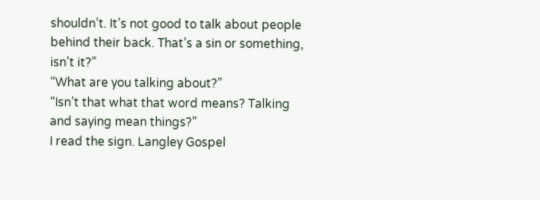shouldn’t. It’s not good to talk about people behind their back. That’s a sin or something, isn’t it?”
“What are you talking about?”
“Isn’t that what that word means? Talking and saying mean things?”
I read the sign. Langley Gospel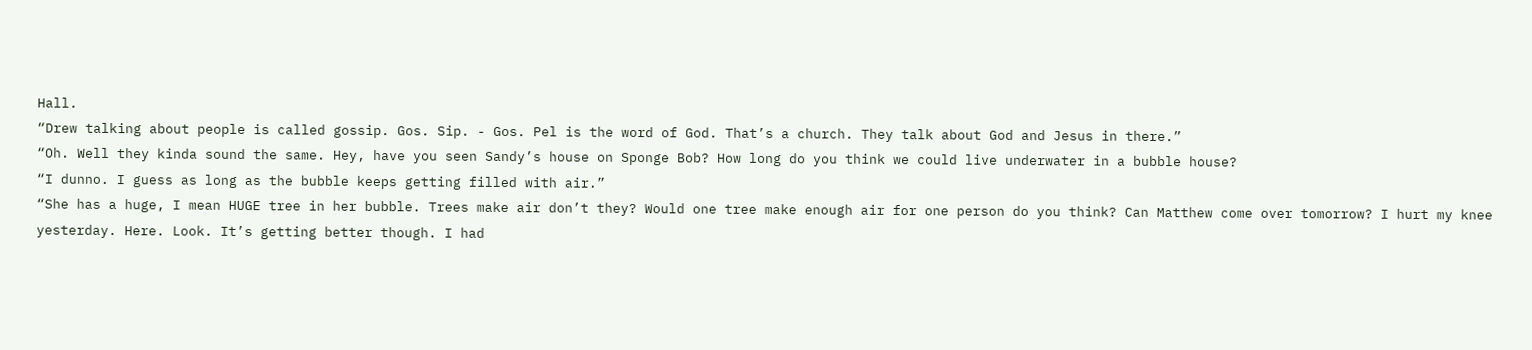Hall.
“Drew talking about people is called gossip. Gos. Sip. - Gos. Pel is the word of God. That’s a church. They talk about God and Jesus in there.”
“Oh. Well they kinda sound the same. Hey, have you seen Sandy’s house on Sponge Bob? How long do you think we could live underwater in a bubble house?
“I dunno. I guess as long as the bubble keeps getting filled with air.”
“She has a huge, I mean HUGE tree in her bubble. Trees make air don’t they? Would one tree make enough air for one person do you think? Can Matthew come over tomorrow? I hurt my knee yesterday. Here. Look. It’s getting better though. I had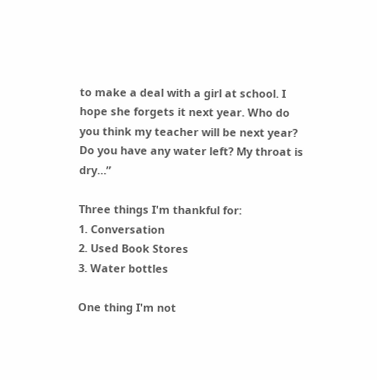to make a deal with a girl at school. I hope she forgets it next year. Who do you think my teacher will be next year? Do you have any water left? My throat is dry…”

Three things I'm thankful for:
1. Conversation
2. Used Book Stores
3. Water bottles

One thing I'm not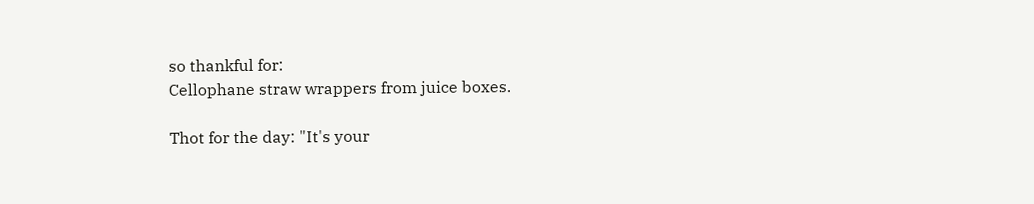so thankful for:
Cellophane straw wrappers from juice boxes.

Thot for the day: "It's your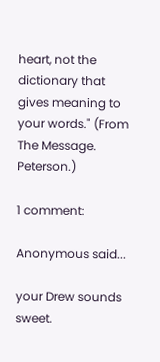heart, not the dictionary that gives meaning to your words." (From The Message. Peterson.)

1 comment:

Anonymous said...

your Drew sounds sweet.